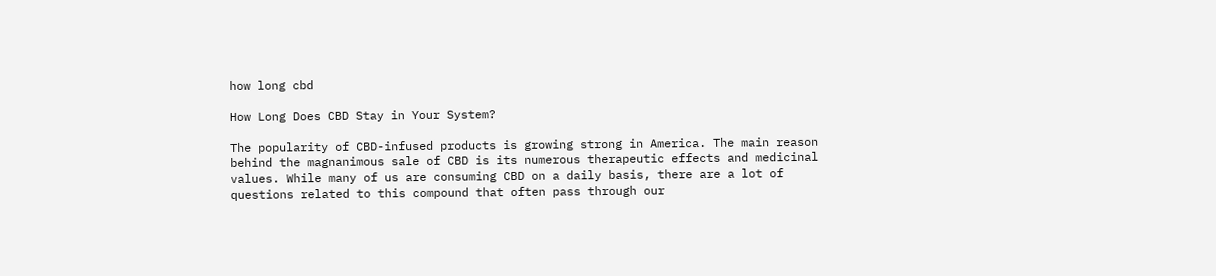how long cbd

How Long Does CBD Stay in Your System?

The popularity of CBD-infused products is growing strong in America. The main reason behind the magnanimous sale of CBD is its numerous therapeutic effects and medicinal values. While many of us are consuming CBD on a daily basis, there are a lot of questions related to this compound that often pass through our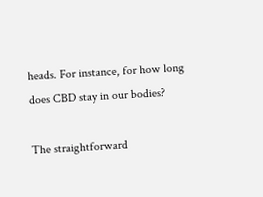heads. For instance, for how long does CBD stay in our bodies?

The straightforward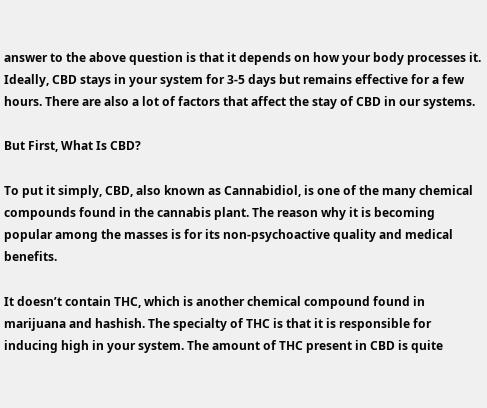answer to the above question is that it depends on how your body processes it. Ideally, CBD stays in your system for 3-5 days but remains effective for a few hours. There are also a lot of factors that affect the stay of CBD in our systems.

But First, What Is CBD?

To put it simply, CBD, also known as Cannabidiol, is one of the many chemical compounds found in the cannabis plant. The reason why it is becoming popular among the masses is for its non-psychoactive quality and medical benefits.

It doesn’t contain THC, which is another chemical compound found in marijuana and hashish. The specialty of THC is that it is responsible for inducing high in your system. The amount of THC present in CBD is quite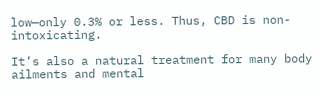low—only 0.3% or less. Thus, CBD is non-intoxicating.

It’s also a natural treatment for many body ailments and mental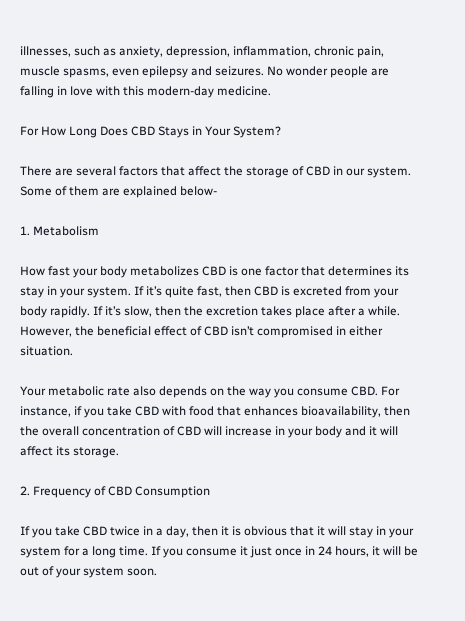illnesses, such as anxiety, depression, inflammation, chronic pain, muscle spasms, even epilepsy and seizures. No wonder people are falling in love with this modern-day medicine.

For How Long Does CBD Stays in Your System?

There are several factors that affect the storage of CBD in our system. Some of them are explained below-

1. Metabolism

How fast your body metabolizes CBD is one factor that determines its stay in your system. If it’s quite fast, then CBD is excreted from your body rapidly. If it’s slow, then the excretion takes place after a while. However, the beneficial effect of CBD isn’t compromised in either situation.

Your metabolic rate also depends on the way you consume CBD. For instance, if you take CBD with food that enhances bioavailability, then the overall concentration of CBD will increase in your body and it will affect its storage.

2. Frequency of CBD Consumption

If you take CBD twice in a day, then it is obvious that it will stay in your system for a long time. If you consume it just once in 24 hours, it will be out of your system soon.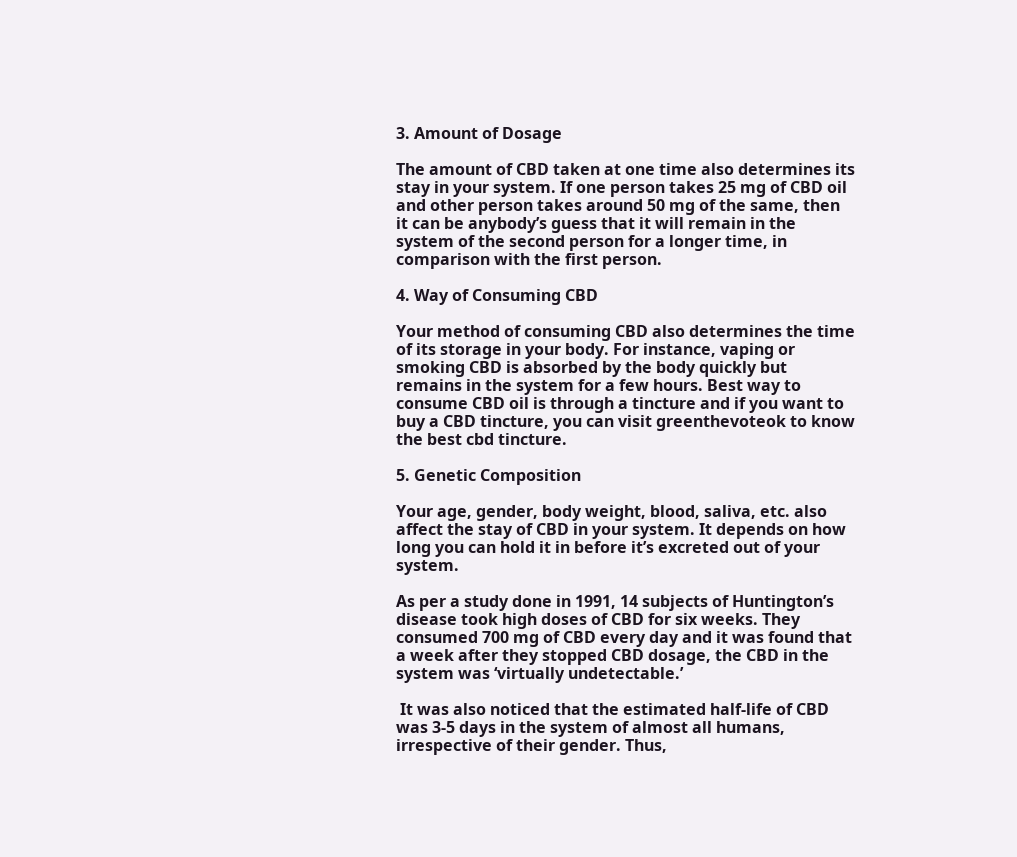3. Amount of Dosage

The amount of CBD taken at one time also determines its stay in your system. If one person takes 25 mg of CBD oil and other person takes around 50 mg of the same, then it can be anybody’s guess that it will remain in the system of the second person for a longer time, in comparison with the first person.

4. Way of Consuming CBD

Your method of consuming CBD also determines the time of its storage in your body. For instance, vaping or smoking CBD is absorbed by the body quickly but remains in the system for a few hours. Best way to consume CBD oil is through a tincture and if you want to buy a CBD tincture, you can visit greenthevoteok to know the best cbd tincture.

5. Genetic Composition

Your age, gender, body weight, blood, saliva, etc. also affect the stay of CBD in your system. It depends on how long you can hold it in before it’s excreted out of your system.

As per a study done in 1991, 14 subjects of Huntington’s disease took high doses of CBD for six weeks. They consumed 700 mg of CBD every day and it was found that a week after they stopped CBD dosage, the CBD in the system was ‘virtually undetectable.’

 It was also noticed that the estimated half-life of CBD was 3-5 days in the system of almost all humans, irrespective of their gender. Thus,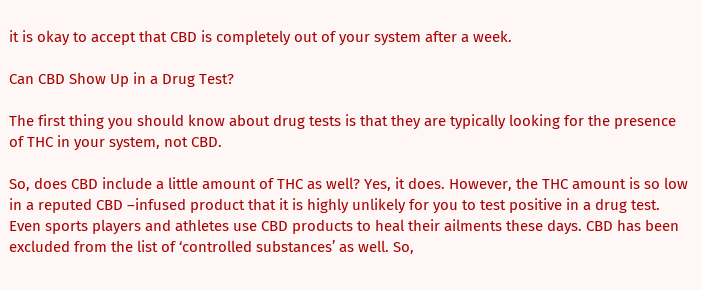it is okay to accept that CBD is completely out of your system after a week.

Can CBD Show Up in a Drug Test?

The first thing you should know about drug tests is that they are typically looking for the presence of THC in your system, not CBD.

So, does CBD include a little amount of THC as well? Yes, it does. However, the THC amount is so low in a reputed CBD –infused product that it is highly unlikely for you to test positive in a drug test. Even sports players and athletes use CBD products to heal their ailments these days. CBD has been excluded from the list of ‘controlled substances’ as well. So,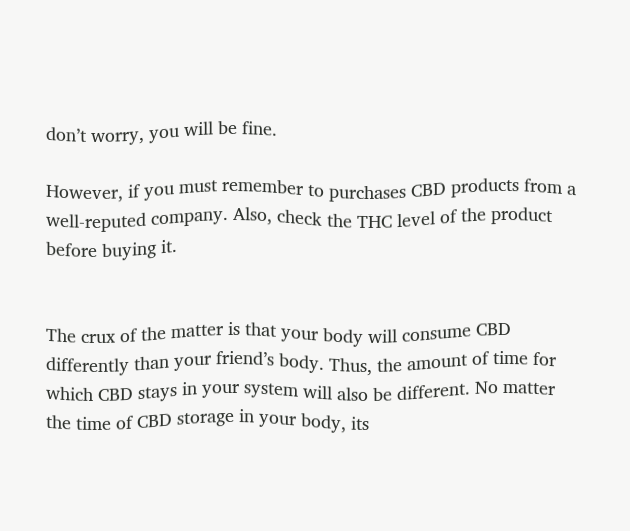don’t worry, you will be fine.

However, if you must remember to purchases CBD products from a well-reputed company. Also, check the THC level of the product before buying it.


The crux of the matter is that your body will consume CBD differently than your friend’s body. Thus, the amount of time for which CBD stays in your system will also be different. No matter the time of CBD storage in your body, its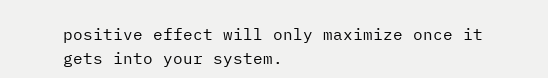positive effect will only maximize once it gets into your system.